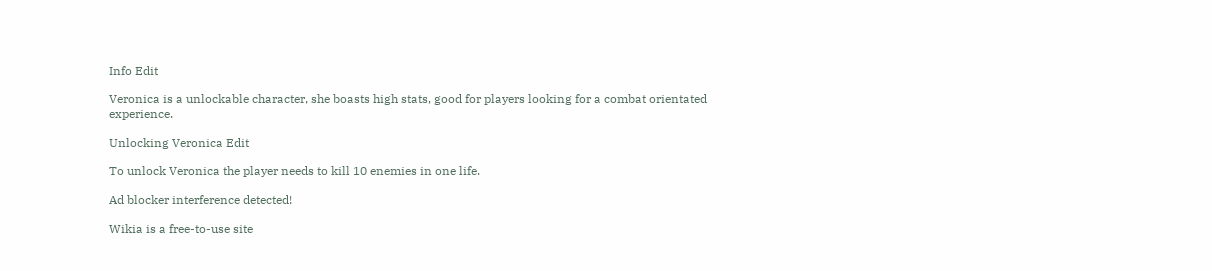Info Edit

Veronica is a unlockable character, she boasts high stats, good for players looking for a combat orientated experience.

Unlocking Veronica Edit

To unlock Veronica the player needs to kill 10 enemies in one life.

Ad blocker interference detected!

Wikia is a free-to-use site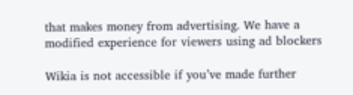that makes money from advertising. We have a modified experience for viewers using ad blockers

Wikia is not accessible if you’ve made further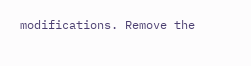modifications. Remove the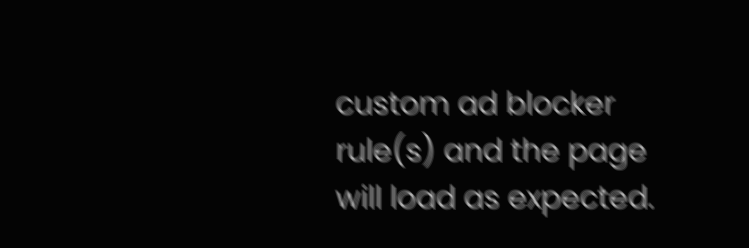custom ad blocker rule(s) and the page will load as expected.